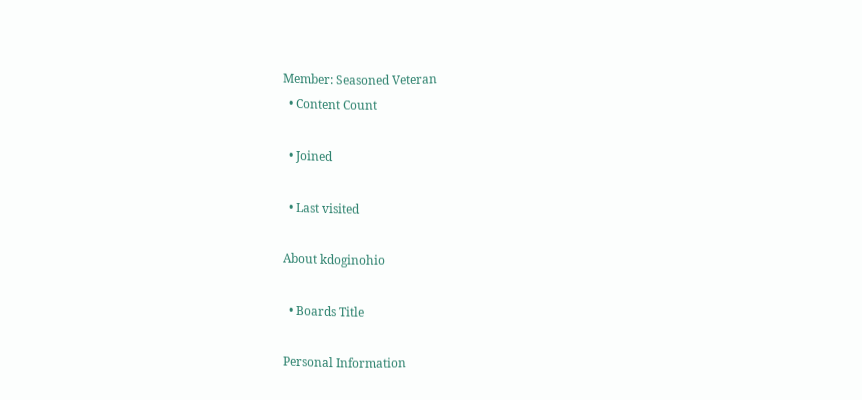Member: Seasoned Veteran
  • Content Count

  • Joined

  • Last visited

About kdoginohio

  • Boards Title

Personal Information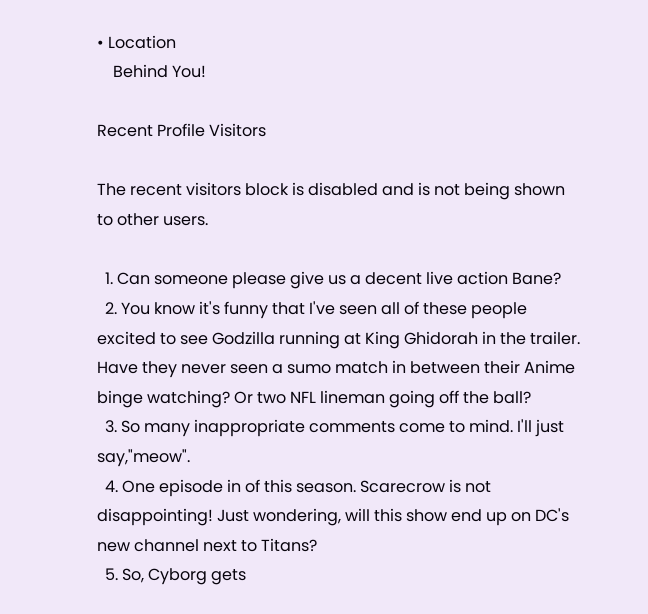• Location
    Behind You!

Recent Profile Visitors

The recent visitors block is disabled and is not being shown to other users.

  1. Can someone please give us a decent live action Bane?
  2. You know it's funny that I've seen all of these people excited to see Godzilla running at King Ghidorah in the trailer. Have they never seen a sumo match in between their Anime binge watching? Or two NFL lineman going off the ball?
  3. So many inappropriate comments come to mind. I'll just say,"meow".
  4. One episode in of this season. Scarecrow is not disappointing! Just wondering, will this show end up on DC's new channel next to Titans?
  5. So, Cyborg gets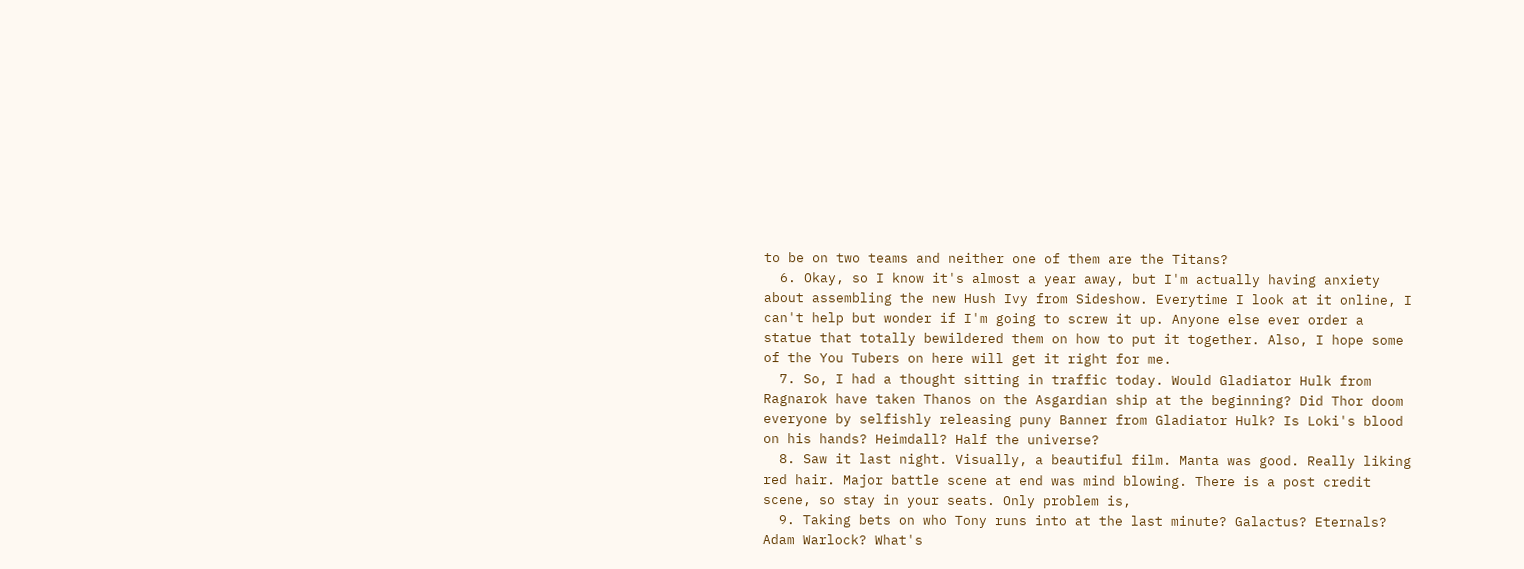to be on two teams and neither one of them are the Titans?
  6. Okay, so I know it's almost a year away, but I'm actually having anxiety about assembling the new Hush Ivy from Sideshow. Everytime I look at it online, I can't help but wonder if I'm going to screw it up. Anyone else ever order a statue that totally bewildered them on how to put it together. Also, I hope some of the You Tubers on here will get it right for me.
  7. So, I had a thought sitting in traffic today. Would Gladiator Hulk from Ragnarok have taken Thanos on the Asgardian ship at the beginning? Did Thor doom everyone by selfishly releasing puny Banner from Gladiator Hulk? Is Loki's blood on his hands? Heimdall? Half the universe?
  8. Saw it last night. Visually, a beautiful film. Manta was good. Really liking red hair. Major battle scene at end was mind blowing. There is a post credit scene, so stay in your seats. Only problem is,
  9. Taking bets on who Tony runs into at the last minute? Galactus? Eternals? Adam Warlock? What's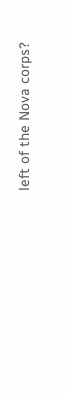left of the Nova corps?